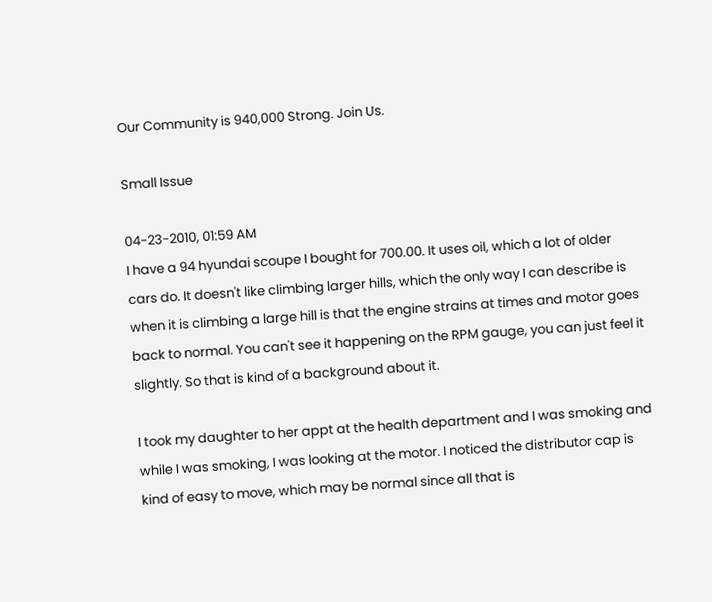Our Community is 940,000 Strong. Join Us.

Small Issue

04-23-2010, 01:59 AM
I have a 94 hyundai scoupe I bought for 700.00. It uses oil, which a lot of older cars do. It doesn't like climbing larger hills, which the only way I can describe is when it is climbing a large hill is that the engine strains at times and motor goes back to normal. You can't see it happening on the RPM gauge, you can just feel it slightly. So that is kind of a background about it.

I took my daughter to her appt at the health department and I was smoking and while I was smoking, I was looking at the motor. I noticed the distributor cap is kind of easy to move, which may be normal since all that is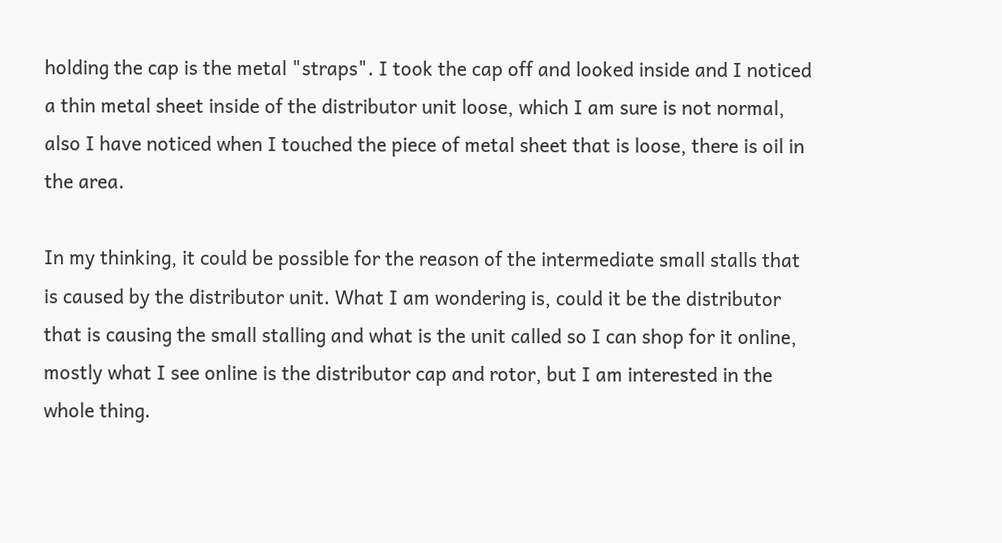holding the cap is the metal "straps". I took the cap off and looked inside and I noticed a thin metal sheet inside of the distributor unit loose, which I am sure is not normal, also I have noticed when I touched the piece of metal sheet that is loose, there is oil in the area.

In my thinking, it could be possible for the reason of the intermediate small stalls that is caused by the distributor unit. What I am wondering is, could it be the distributor that is causing the small stalling and what is the unit called so I can shop for it online, mostly what I see online is the distributor cap and rotor, but I am interested in the whole thing.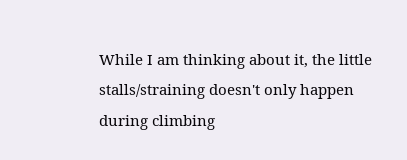While I am thinking about it, the little stalls/straining doesn't only happen during climbing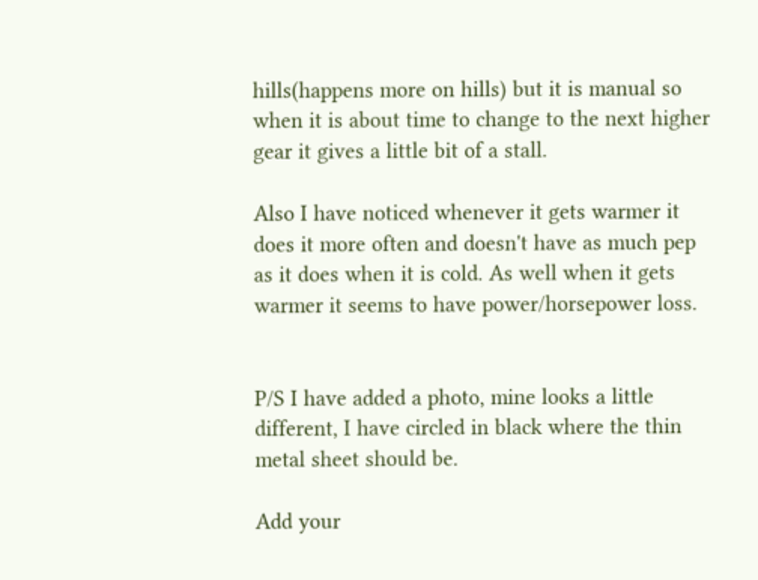hills(happens more on hills) but it is manual so when it is about time to change to the next higher gear it gives a little bit of a stall.

Also I have noticed whenever it gets warmer it does it more often and doesn't have as much pep as it does when it is cold. As well when it gets warmer it seems to have power/horsepower loss.


P/S I have added a photo, mine looks a little different, I have circled in black where the thin metal sheet should be.

Add your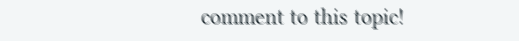comment to this topic!